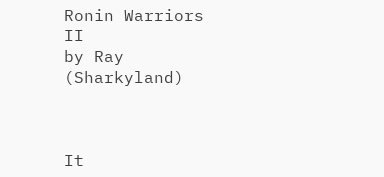Ronin Warriors II
by Ray (Sharkyland)



It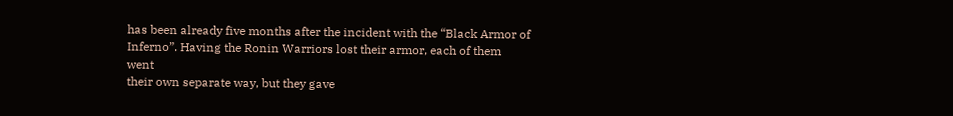has been already five months after the incident with the “Black Armor of
Inferno”. Having the Ronin Warriors lost their armor, each of them went
their own separate way, but they gave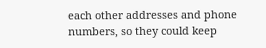each other addresses and phone
numbers, so they could keep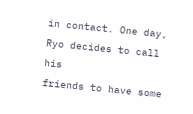in contact. One day, Ryo decides to call his
friends to have some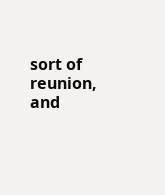sort of reunion, and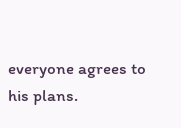everyone agrees to his plans.